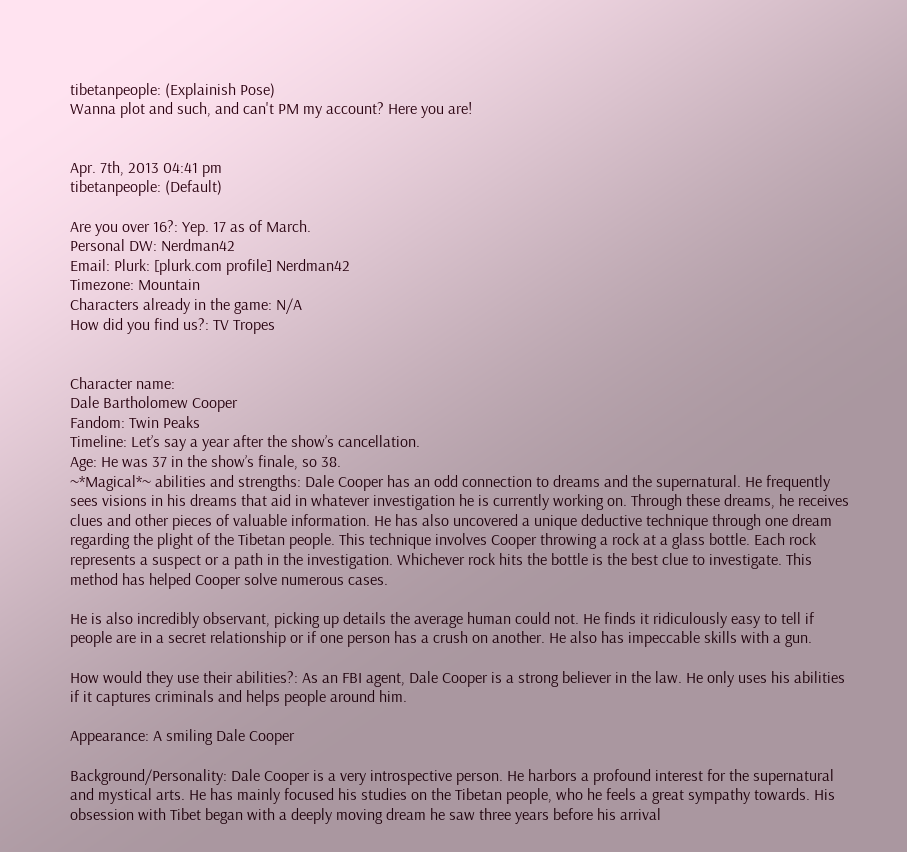tibetanpeople: (Explainish Pose)
Wanna plot and such, and can't PM my account? Here you are!


Apr. 7th, 2013 04:41 pm
tibetanpeople: (Default)

Are you over 16?: Yep. 17 as of March.
Personal DW: Nerdman42
Email: Plurk: [plurk.com profile] Nerdman42
Timezone: Mountain
Characters already in the game: N/A
How did you find us?: TV Tropes


Character name:
Dale Bartholomew Cooper
Fandom: Twin Peaks
Timeline: Let’s say a year after the show’s cancellation.
Age: He was 37 in the show’s finale, so 38.
~*Magical*~ abilities and strengths: Dale Cooper has an odd connection to dreams and the supernatural. He frequently sees visions in his dreams that aid in whatever investigation he is currently working on. Through these dreams, he receives clues and other pieces of valuable information. He has also uncovered a unique deductive technique through one dream regarding the plight of the Tibetan people. This technique involves Cooper throwing a rock at a glass bottle. Each rock represents a suspect or a path in the investigation. Whichever rock hits the bottle is the best clue to investigate. This method has helped Cooper solve numerous cases.

He is also incredibly observant, picking up details the average human could not. He finds it ridiculously easy to tell if people are in a secret relationship or if one person has a crush on another. He also has impeccable skills with a gun.

How would they use their abilities?: As an FBI agent, Dale Cooper is a strong believer in the law. He only uses his abilities if it captures criminals and helps people around him.

Appearance: A smiling Dale Cooper

Background/Personality: Dale Cooper is a very introspective person. He harbors a profound interest for the supernatural and mystical arts. He has mainly focused his studies on the Tibetan people, who he feels a great sympathy towards. His obsession with Tibet began with a deeply moving dream he saw three years before his arrival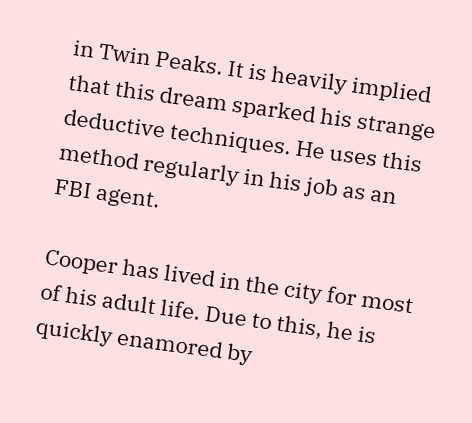in Twin Peaks. It is heavily implied that this dream sparked his strange deductive techniques. He uses this method regularly in his job as an FBI agent.

Cooper has lived in the city for most of his adult life. Due to this, he is quickly enamored by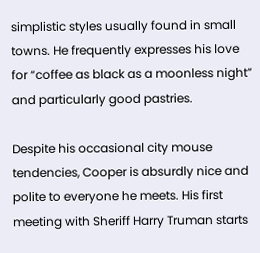simplistic styles usually found in small towns. He frequently expresses his love for “coffee as black as a moonless night” and particularly good pastries.

Despite his occasional city mouse tendencies, Cooper is absurdly nice and polite to everyone he meets. His first meeting with Sheriff Harry Truman starts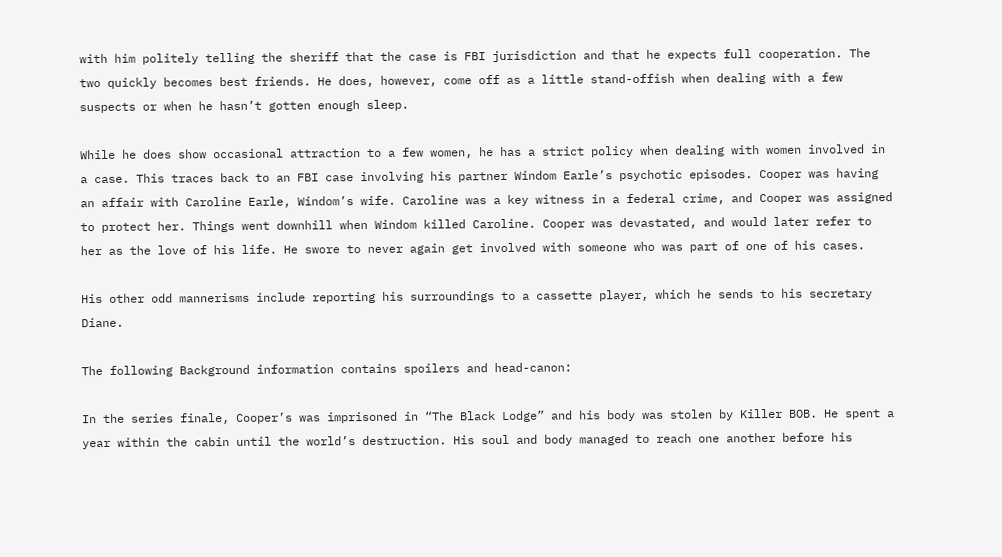with him politely telling the sheriff that the case is FBI jurisdiction and that he expects full cooperation. The two quickly becomes best friends. He does, however, come off as a little stand-offish when dealing with a few suspects or when he hasn’t gotten enough sleep.

While he does show occasional attraction to a few women, he has a strict policy when dealing with women involved in a case. This traces back to an FBI case involving his partner Windom Earle’s psychotic episodes. Cooper was having an affair with Caroline Earle, Windom’s wife. Caroline was a key witness in a federal crime, and Cooper was assigned to protect her. Things went downhill when Windom killed Caroline. Cooper was devastated, and would later refer to her as the love of his life. He swore to never again get involved with someone who was part of one of his cases.

His other odd mannerisms include reporting his surroundings to a cassette player, which he sends to his secretary Diane.

The following Background information contains spoilers and head-canon:

In the series finale, Cooper’s was imprisoned in “The Black Lodge” and his body was stolen by Killer BOB. He spent a year within the cabin until the world’s destruction. His soul and body managed to reach one another before his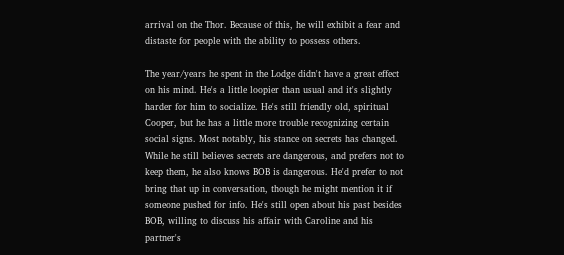arrival on the Thor. Because of this, he will exhibit a fear and distaste for people with the ability to possess others.

The year/years he spent in the Lodge didn't have a great effect on his mind. He's a little loopier than usual and it's slightly harder for him to socialize. He's still friendly old, spiritual Cooper, but he has a little more trouble recognizing certain social signs. Most notably, his stance on secrets has changed. While he still believes secrets are dangerous, and prefers not to keep them, he also knows BOB is dangerous. He'd prefer to not bring that up in conversation, though he might mention it if someone pushed for info. He's still open about his past besides BOB, willing to discuss his affair with Caroline and his partner's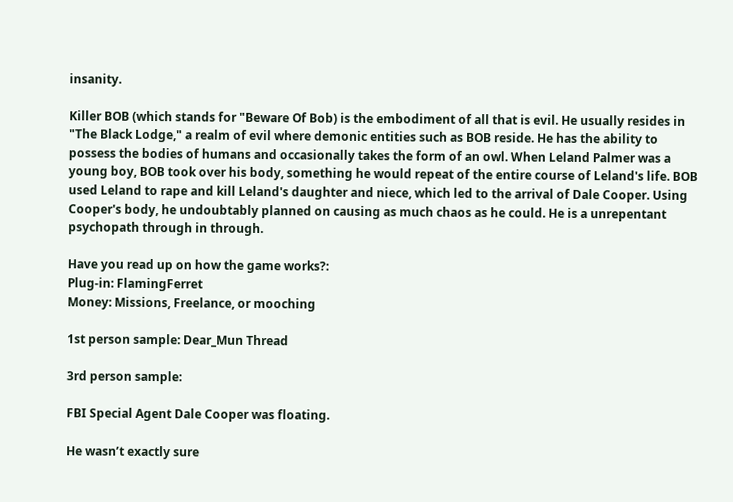insanity.

Killer BOB (which stands for "Beware Of Bob) is the embodiment of all that is evil. He usually resides in "The Black Lodge," a realm of evil where demonic entities such as BOB reside. He has the ability to possess the bodies of humans and occasionally takes the form of an owl. When Leland Palmer was a young boy, BOB took over his body, something he would repeat of the entire course of Leland's life. BOB used Leland to rape and kill Leland's daughter and niece, which led to the arrival of Dale Cooper. Using Cooper's body, he undoubtably planned on causing as much chaos as he could. He is a unrepentant psychopath through in through.

Have you read up on how the game works?:
Plug-in: FlamingFerret
Money: Missions, Freelance, or mooching

1st person sample: Dear_Mun Thread

3rd person sample:

FBI Special Agent Dale Cooper was floating.

He wasn’t exactly sure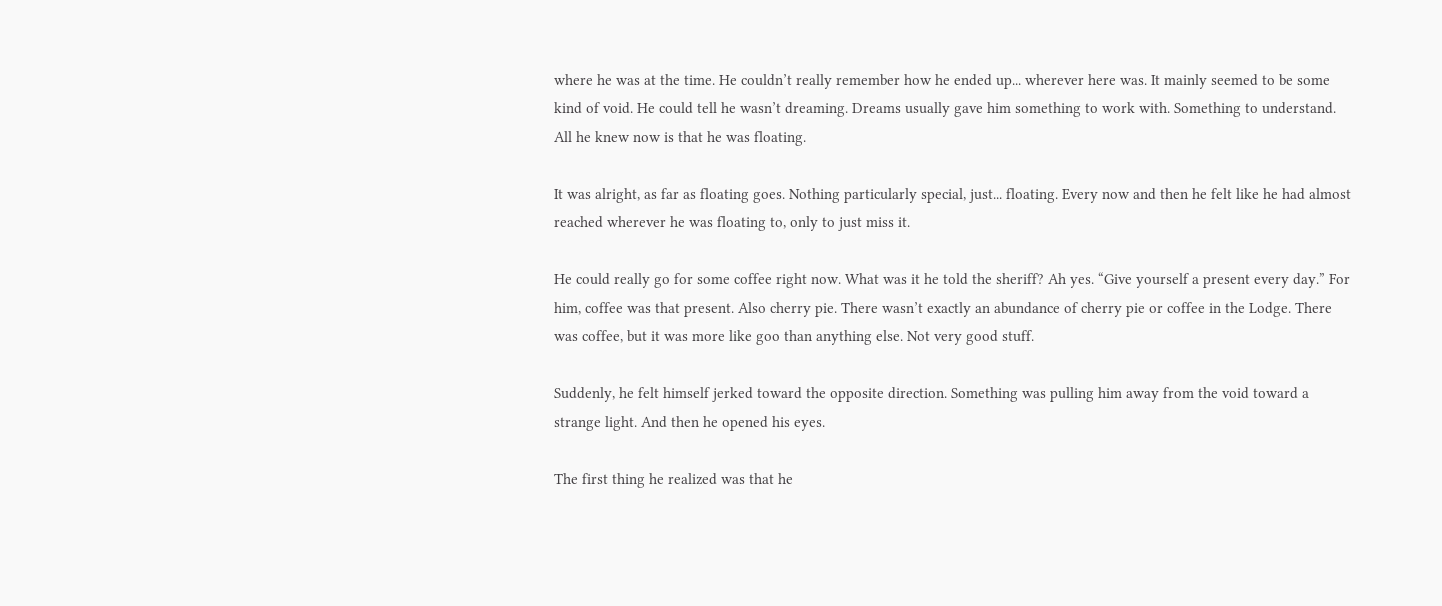where he was at the time. He couldn’t really remember how he ended up... wherever here was. It mainly seemed to be some kind of void. He could tell he wasn’t dreaming. Dreams usually gave him something to work with. Something to understand. All he knew now is that he was floating.

It was alright, as far as floating goes. Nothing particularly special, just... floating. Every now and then he felt like he had almost reached wherever he was floating to, only to just miss it.

He could really go for some coffee right now. What was it he told the sheriff? Ah yes. “Give yourself a present every day.” For him, coffee was that present. Also cherry pie. There wasn’t exactly an abundance of cherry pie or coffee in the Lodge. There was coffee, but it was more like goo than anything else. Not very good stuff.

Suddenly, he felt himself jerked toward the opposite direction. Something was pulling him away from the void toward a strange light. And then he opened his eyes.

The first thing he realized was that he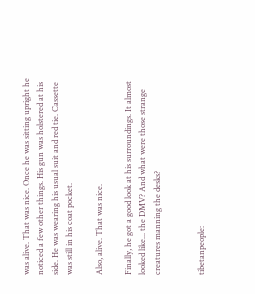was alive. That was nice. Once he was sitting upright he noticed a few other things. His gun was holstered at his side. He was wearing his usual suit and red tie. Cassette was still in his coat pocket.

Also, alive. That was nice.

Finally, he got a good look at his surroundings. It almost looked like... the DMV? And what were those strange creatures manning the desks?


tibetanpeople: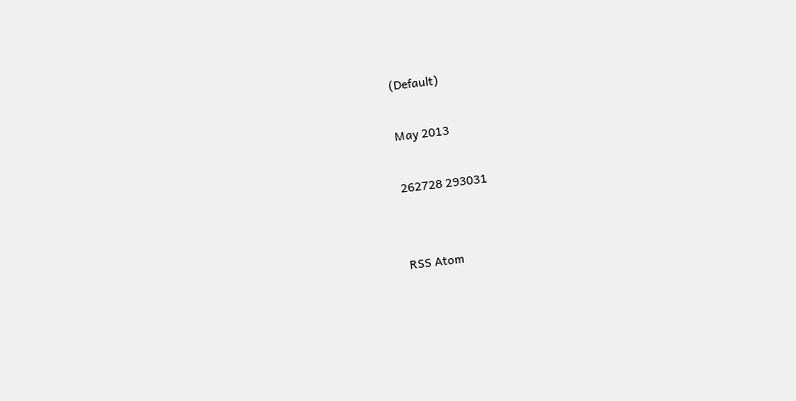(Default)

May 2013

262728 293031


RSS Atom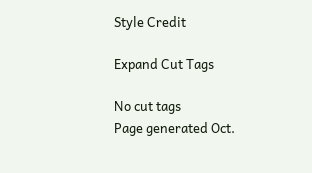Style Credit

Expand Cut Tags

No cut tags
Page generated Oct.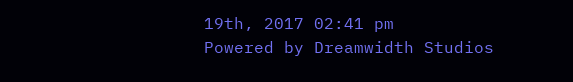19th, 2017 02:41 pm
Powered by Dreamwidth Studios